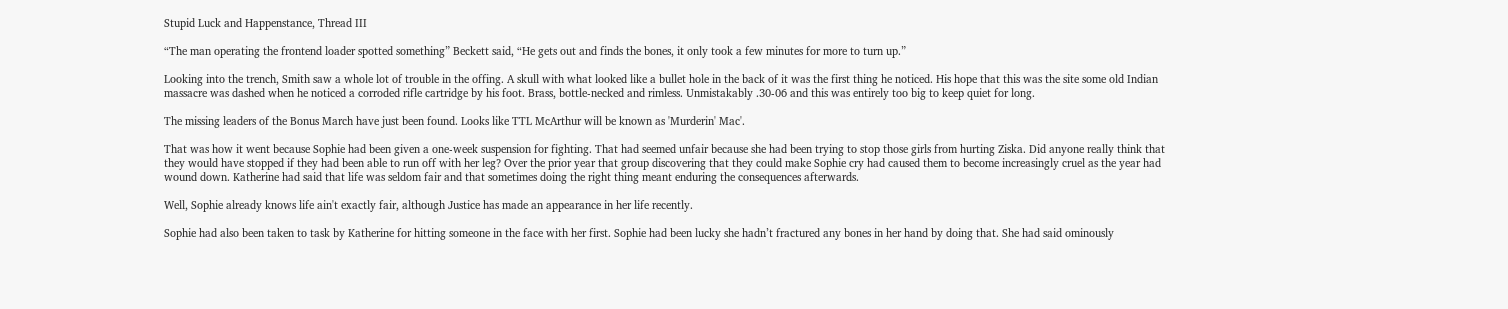Stupid Luck and Happenstance, Thread III

“The man operating the frontend loader spotted something” Beckett said, “He gets out and finds the bones, it only took a few minutes for more to turn up.”

Looking into the trench, Smith saw a whole lot of trouble in the offing. A skull with what looked like a bullet hole in the back of it was the first thing he noticed. His hope that this was the site some old Indian massacre was dashed when he noticed a corroded rifle cartridge by his foot. Brass, bottle-necked and rimless. Unmistakably .30-06 and this was entirely too big to keep quiet for long.

The missing leaders of the Bonus March have just been found. Looks like TTL McArthur will be known as 'Murderin' Mac'.

That was how it went because Sophie had been given a one-week suspension for fighting. That had seemed unfair because she had been trying to stop those girls from hurting Ziska. Did anyone really think that they would have stopped if they had been able to run off with her leg? Over the prior year that group discovering that they could make Sophie cry had caused them to become increasingly cruel as the year had wound down. Katherine had said that life was seldom fair and that sometimes doing the right thing meant enduring the consequences afterwards.

Well, Sophie already knows life ain't exactly fair, although Justice has made an appearance in her life recently.

Sophie had also been taken to task by Katherine for hitting someone in the face with her first. Sophie had been lucky she hadn’t fractured any bones in her hand by doing that. She had said ominously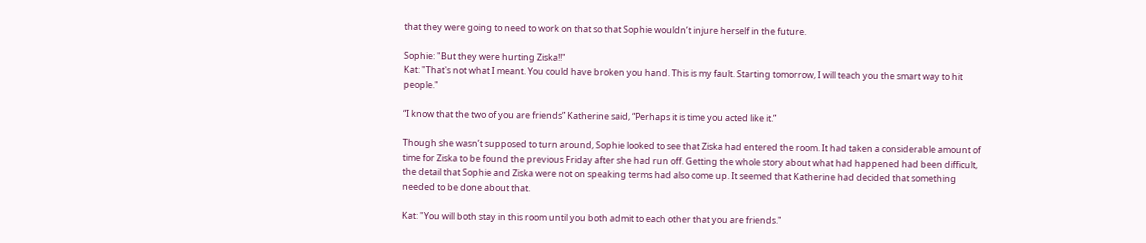that they were going to need to work on that so that Sophie wouldn’t injure herself in the future.

Sophie: "But they were hurting Ziska!!"
Kat: "That's not what I meant. You could have broken you hand. This is my fault. Starting tomorrow, I will teach you the smart way to hit people."

“I know that the two of you are friends” Katherine said, “Perhaps it is time you acted like it.”

Though she wasn’t supposed to turn around, Sophie looked to see that Ziska had entered the room. It had taken a considerable amount of time for Ziska to be found the previous Friday after she had run off. Getting the whole story about what had happened had been difficult, the detail that Sophie and Ziska were not on speaking terms had also come up. It seemed that Katherine had decided that something needed to be done about that.

Kat: "You will both stay in this room until you both admit to each other that you are friends."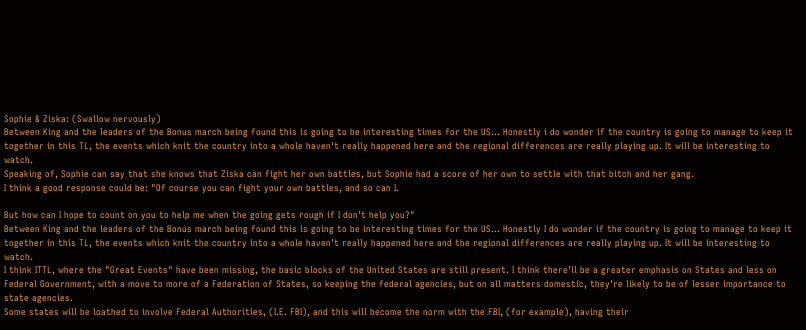Sophie & Ziska: (Swallow nervously)
Between King and the leaders of the Bonus march being found this is going to be interesting times for the US... Honestly i do wonder if the country is going to manage to keep it together in this TL, the events which knit the country into a whole haven't really happened here and the regional differences are really playing up. It will be interesting to watch.
Speaking of, Sophie can say that she knows that Ziska can fight her own battles, but Sophie had a score of her own to settle with that bitch and her gang.
I think a good response could be: "Of course you can fight your own battles, and so can I.

But how can I hope to count on you to help me when the going gets rough if I don't help you?"
Between King and the leaders of the Bonus march being found this is going to be interesting times for the US... Honestly I do wonder if the country is going to manage to keep it together in this TL, the events which knit the country into a whole haven't really happened here and the regional differences are really playing up. It will be interesting to watch.
I think ITTL, where the "Great Events" have been missing, the basic blocks of the United States are still present. I think there'll be a greater emphasis on States and less on Federal Government, with a move to more of a Federation of States, so keeping the federal agencies, but on all matters domestic, they're likely to be of lesser importance to state agencies.
Some states will be loathed to involve Federal Authorities, (I.E. FBI), and this will become the norm with the FBI, (for example), having their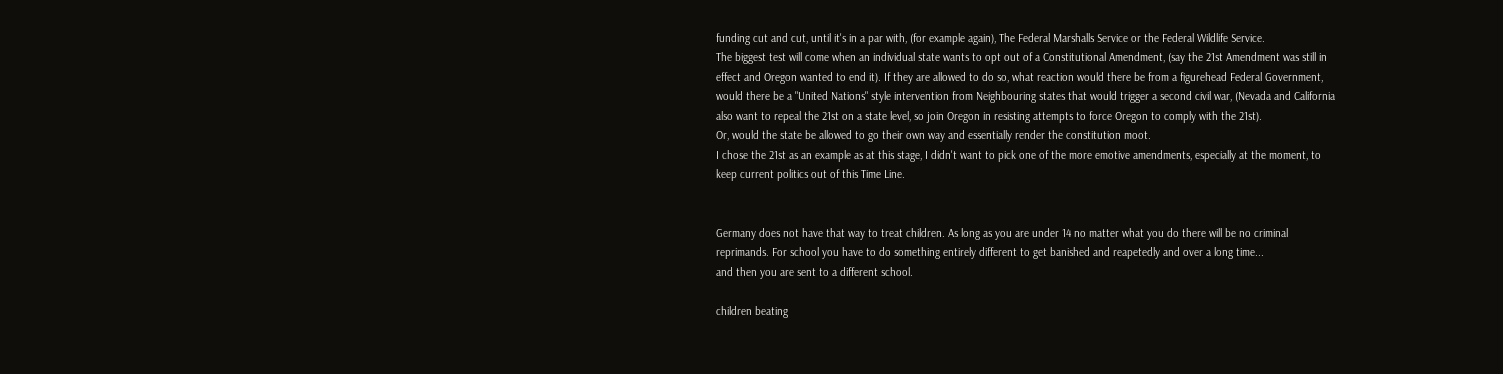funding cut and cut, until it's in a par with, (for example again), The Federal Marshalls Service or the Federal Wildlife Service.
The biggest test will come when an individual state wants to opt out of a Constitutional Amendment, (say the 21st Amendment was still in effect and Oregon wanted to end it). If they are allowed to do so, what reaction would there be from a figurehead Federal Government, would there be a "United Nations" style intervention from Neighbouring states that would trigger a second civil war, (Nevada and California also want to repeal the 21st on a state level, so join Oregon in resisting attempts to force Oregon to comply with the 21st).
Or, would the state be allowed to go their own way and essentially render the constitution moot.
I chose the 21st as an example as at this stage, I didn't want to pick one of the more emotive amendments, especially at the moment, to keep current politics out of this Time Line.


Germany does not have that way to treat children. As long as you are under 14 no matter what you do there will be no criminal reprimands. For school you have to do something entirely different to get banished and reapetedly and over a long time...
and then you are sent to a different school.

children beating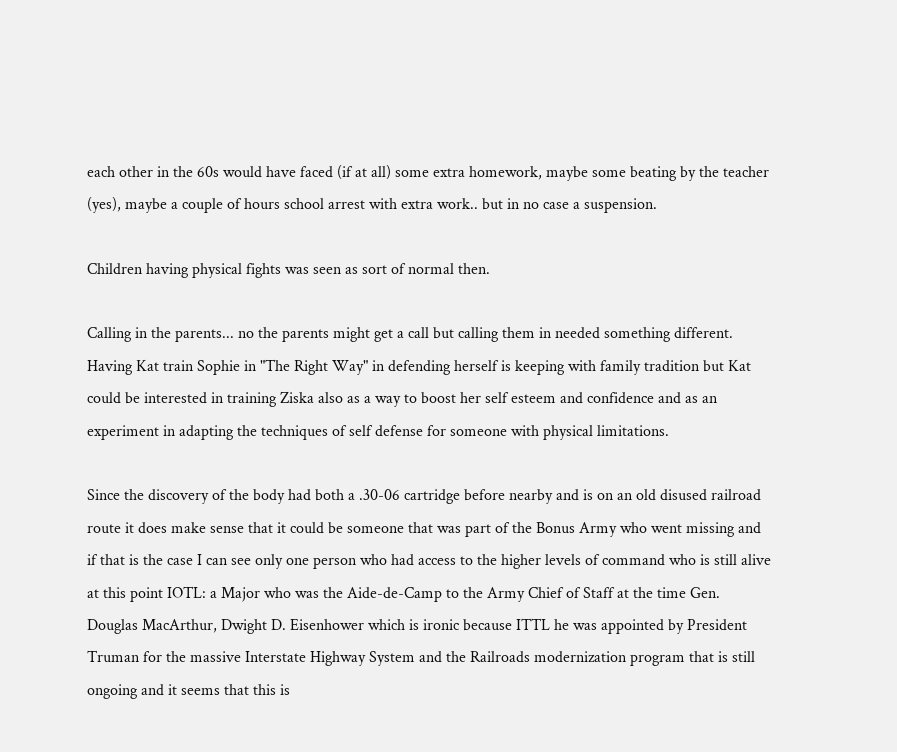each other in the 60s would have faced (if at all) some extra homework, maybe some beating by the teacher (yes), maybe a couple of hours school arrest with extra work.. but in no case a suspension.

Children having physical fights was seen as sort of normal then.

Calling in the parents... no the parents might get a call but calling them in needed something different.
Having Kat train Sophie in "The Right Way" in defending herself is keeping with family tradition but Kat could be interested in training Ziska also as a way to boost her self esteem and confidence and as an experiment in adapting the techniques of self defense for someone with physical limitations.

Since the discovery of the body had both a .30-06 cartridge before nearby and is on an old disused railroad route it does make sense that it could be someone that was part of the Bonus Army who went missing and if that is the case I can see only one person who had access to the higher levels of command who is still alive at this point IOTL: a Major who was the Aide-de-Camp to the Army Chief of Staff at the time Gen. Douglas MacArthur, Dwight D. Eisenhower which is ironic because ITTL he was appointed by President Truman for the massive Interstate Highway System and the Railroads modernization program that is still ongoing and it seems that this is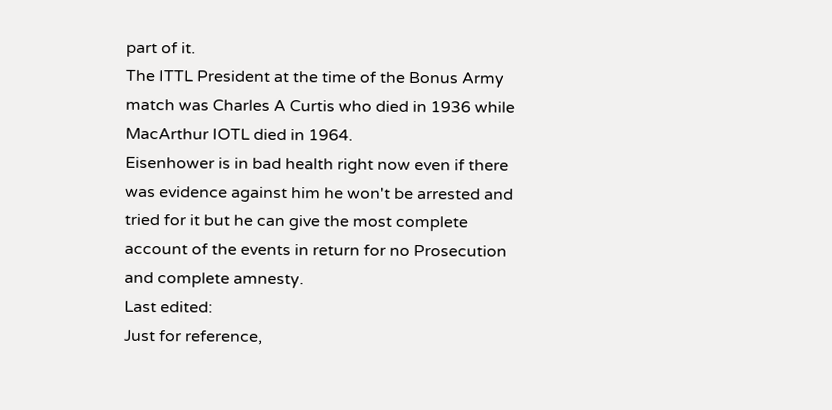part of it.
The ITTL President at the time of the Bonus Army match was Charles A Curtis who died in 1936 while MacArthur IOTL died in 1964.
Eisenhower is in bad health right now even if there was evidence against him he won't be arrested and tried for it but he can give the most complete account of the events in return for no Prosecution and complete amnesty.
Last edited:
Just for reference,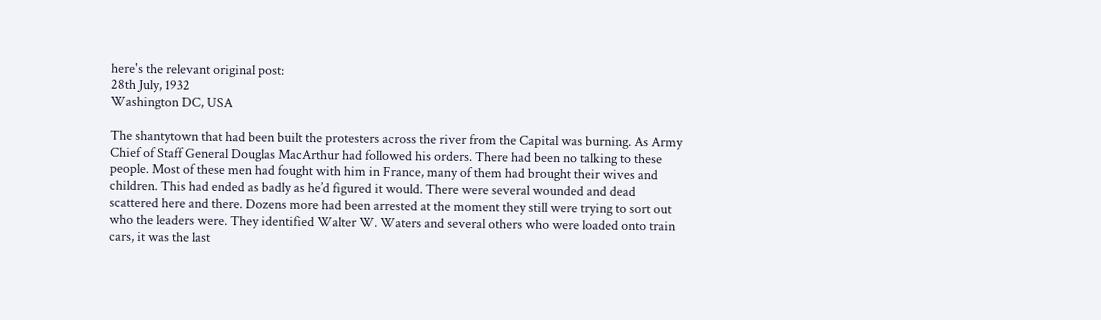here's the relevant original post:
28th July, 1932
Washington DC, USA

The shantytown that had been built the protesters across the river from the Capital was burning. As Army Chief of Staff General Douglas MacArthur had followed his orders. There had been no talking to these people. Most of these men had fought with him in France, many of them had brought their wives and children. This had ended as badly as he’d figured it would. There were several wounded and dead scattered here and there. Dozens more had been arrested at the moment they still were trying to sort out who the leaders were. They identified Walter W. Waters and several others who were loaded onto train cars, it was the last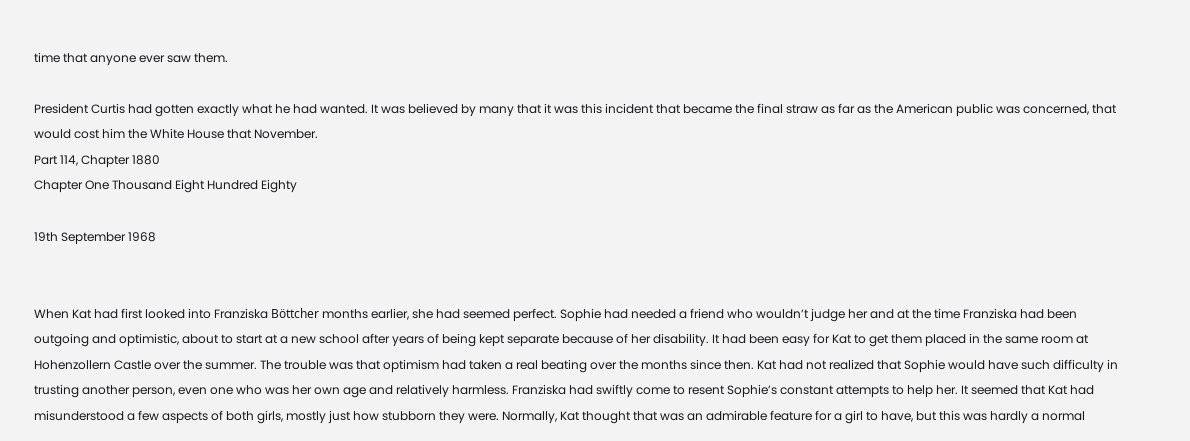time that anyone ever saw them.

President Curtis had gotten exactly what he had wanted. It was believed by many that it was this incident that became the final straw as far as the American public was concerned, that would cost him the White House that November.
Part 114, Chapter 1880
Chapter One Thousand Eight Hundred Eighty

19th September 1968


When Kat had first looked into Franziska Böttcher months earlier, she had seemed perfect. Sophie had needed a friend who wouldn’t judge her and at the time Franziska had been outgoing and optimistic, about to start at a new school after years of being kept separate because of her disability. It had been easy for Kat to get them placed in the same room at Hohenzollern Castle over the summer. The trouble was that optimism had taken a real beating over the months since then. Kat had not realized that Sophie would have such difficulty in trusting another person, even one who was her own age and relatively harmless. Franziska had swiftly come to resent Sophie’s constant attempts to help her. It seemed that Kat had misunderstood a few aspects of both girls, mostly just how stubborn they were. Normally, Kat thought that was an admirable feature for a girl to have, but this was hardly a normal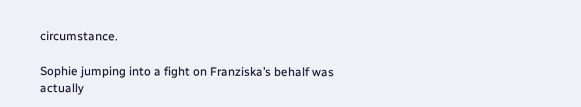circumstance.

Sophie jumping into a fight on Franziska’s behalf was actually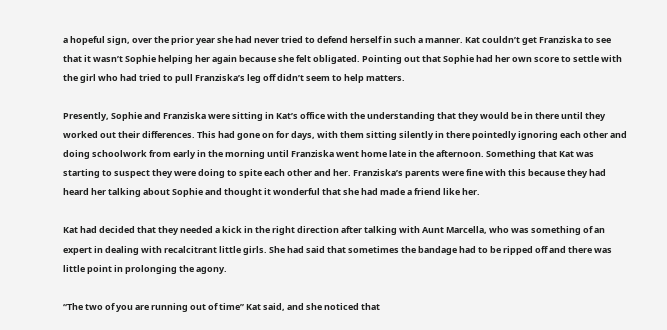a hopeful sign, over the prior year she had never tried to defend herself in such a manner. Kat couldn’t get Franziska to see that it wasn’t Sophie helping her again because she felt obligated. Pointing out that Sophie had her own score to settle with the girl who had tried to pull Franziska’s leg off didn’t seem to help matters.

Presently, Sophie and Franziska were sitting in Kat’s office with the understanding that they would be in there until they worked out their differences. This had gone on for days, with them sitting silently in there pointedly ignoring each other and doing schoolwork from early in the morning until Franziska went home late in the afternoon. Something that Kat was starting to suspect they were doing to spite each other and her. Franziska’s parents were fine with this because they had heard her talking about Sophie and thought it wonderful that she had made a friend like her.

Kat had decided that they needed a kick in the right direction after talking with Aunt Marcella, who was something of an expert in dealing with recalcitrant little girls. She had said that sometimes the bandage had to be ripped off and there was little point in prolonging the agony.

“The two of you are running out of time” Kat said, and she noticed that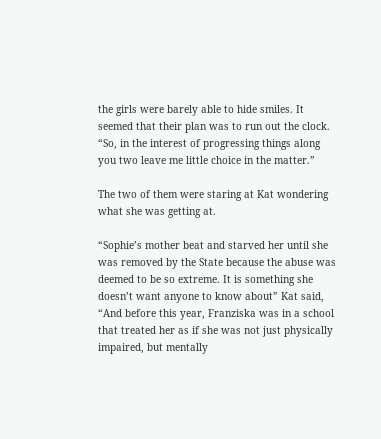the girls were barely able to hide smiles. It seemed that their plan was to run out the clock. “So, in the interest of progressing things along you two leave me little choice in the matter.”

The two of them were staring at Kat wondering what she was getting at.

“Sophie’s mother beat and starved her until she was removed by the State because the abuse was deemed to be so extreme. It is something she doesn’t want anyone to know about” Kat said, “And before this year, Franziska was in a school that treated her as if she was not just physically impaired, but mentally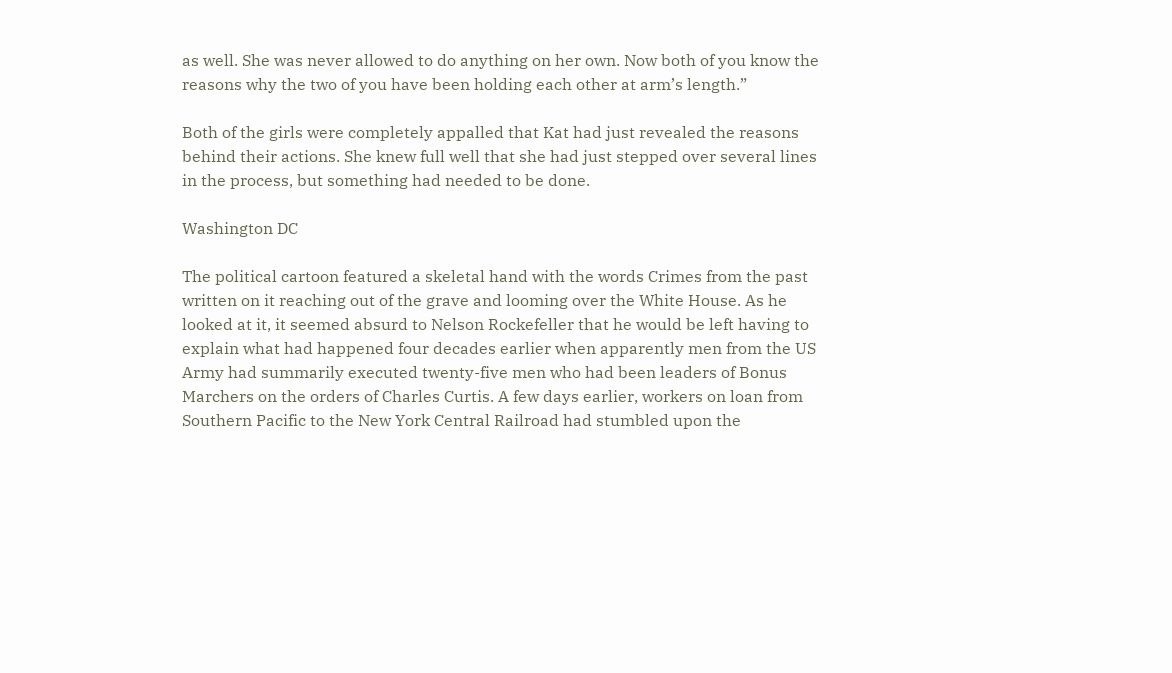as well. She was never allowed to do anything on her own. Now both of you know the reasons why the two of you have been holding each other at arm’s length.”

Both of the girls were completely appalled that Kat had just revealed the reasons behind their actions. She knew full well that she had just stepped over several lines in the process, but something had needed to be done.

Washington DC

The political cartoon featured a skeletal hand with the words Crimes from the past written on it reaching out of the grave and looming over the White House. As he looked at it, it seemed absurd to Nelson Rockefeller that he would be left having to explain what had happened four decades earlier when apparently men from the US Army had summarily executed twenty-five men who had been leaders of Bonus Marchers on the orders of Charles Curtis. A few days earlier, workers on loan from Southern Pacific to the New York Central Railroad had stumbled upon the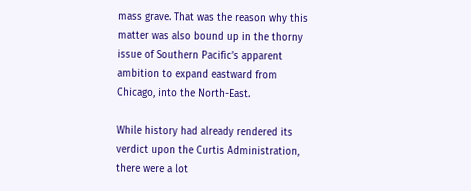mass grave. That was the reason why this matter was also bound up in the thorny issue of Southern Pacific’s apparent ambition to expand eastward from Chicago, into the North-East.

While history had already rendered its verdict upon the Curtis Administration, there were a lot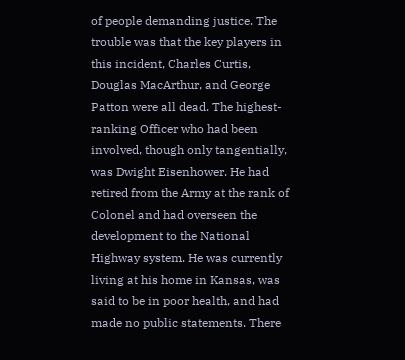of people demanding justice. The trouble was that the key players in this incident, Charles Curtis, Douglas MacArthur, and George Patton were all dead. The highest-ranking Officer who had been involved, though only tangentially, was Dwight Eisenhower. He had retired from the Army at the rank of Colonel and had overseen the development to the National Highway system. He was currently living at his home in Kansas, was said to be in poor health, and had made no public statements. There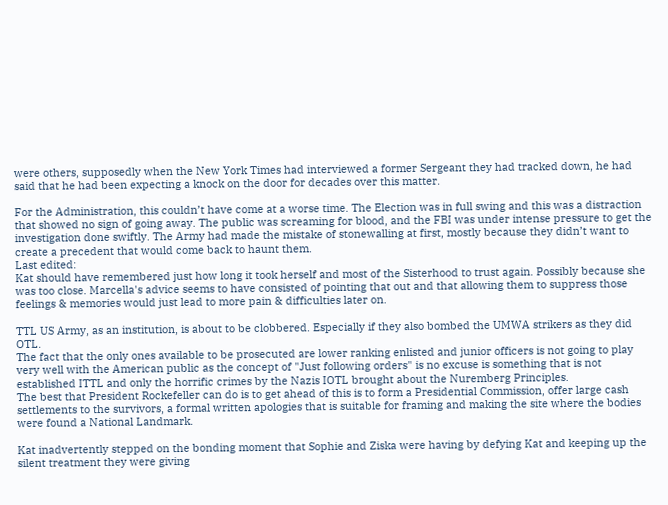were others, supposedly when the New York Times had interviewed a former Sergeant they had tracked down, he had said that he had been expecting a knock on the door for decades over this matter.

For the Administration, this couldn’t have come at a worse time. The Election was in full swing and this was a distraction that showed no sign of going away. The public was screaming for blood, and the FBI was under intense pressure to get the investigation done swiftly. The Army had made the mistake of stonewalling at first, mostly because they didn’t want to create a precedent that would come back to haunt them.
Last edited:
Kat should have remembered just how long it took herself and most of the Sisterhood to trust again. Possibly because she was too close. Marcella's advice seems to have consisted of pointing that out and that allowing them to suppress those feelings & memories would just lead to more pain & difficulties later on.

TTL US Army, as an institution, is about to be clobbered. Especially if they also bombed the UMWA strikers as they did OTL.
The fact that the only ones available to be prosecuted are lower ranking enlisted and junior officers is not going to play very well with the American public as the concept of "Just following orders" is no excuse is something that is not established ITTL and only the horrific crimes by the Nazis IOTL brought about the Nuremberg Principles.
The best that President Rockefeller can do is to get ahead of this is to form a Presidential Commission, offer large cash settlements to the survivors, a formal written apologies that is suitable for framing and making the site where the bodies were found a National Landmark.

Kat inadvertently stepped on the bonding moment that Sophie and Ziska were having by defying Kat and keeping up the silent treatment they were giving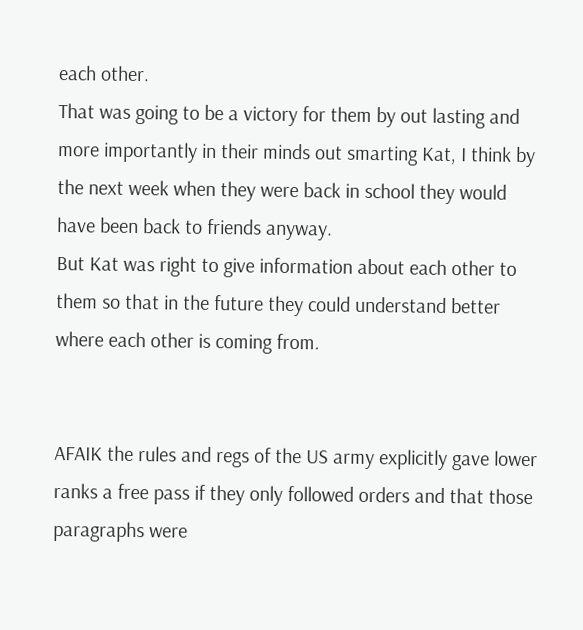each other.
That was going to be a victory for them by out lasting and more importantly in their minds out smarting Kat, I think by the next week when they were back in school they would have been back to friends anyway.
But Kat was right to give information about each other to them so that in the future they could understand better where each other is coming from.


AFAIK the rules and regs of the US army explicitly gave lower ranks a free pass if they only followed orders and that those paragraphs were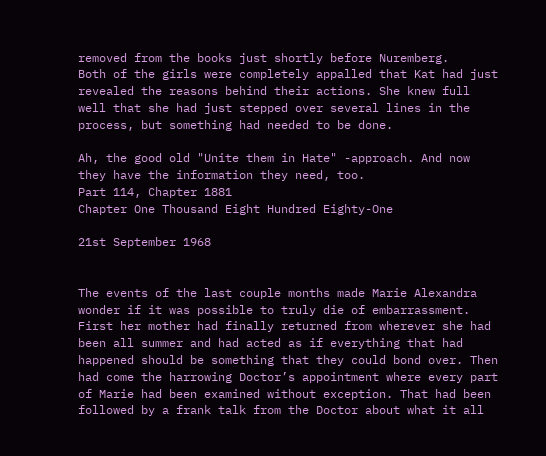removed from the books just shortly before Nuremberg.
Both of the girls were completely appalled that Kat had just revealed the reasons behind their actions. She knew full well that she had just stepped over several lines in the process, but something had needed to be done.

Ah, the good old "Unite them in Hate" -approach. And now they have the information they need, too.
Part 114, Chapter 1881
Chapter One Thousand Eight Hundred Eighty-One

21st September 1968


The events of the last couple months made Marie Alexandra wonder if it was possible to truly die of embarrassment. First her mother had finally returned from wherever she had been all summer and had acted as if everything that had happened should be something that they could bond over. Then had come the harrowing Doctor’s appointment where every part of Marie had been examined without exception. That had been followed by a frank talk from the Doctor about what it all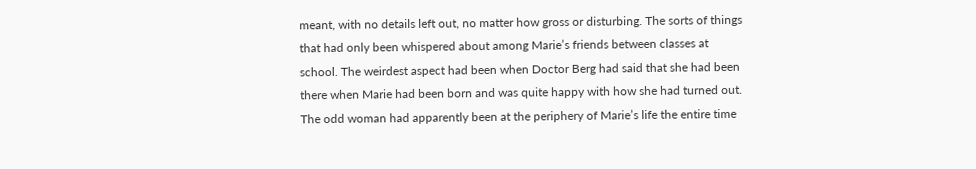meant, with no details left out, no matter how gross or disturbing. The sorts of things that had only been whispered about among Marie’s friends between classes at school. The weirdest aspect had been when Doctor Berg had said that she had been there when Marie had been born and was quite happy with how she had turned out. The odd woman had apparently been at the periphery of Marie’s life the entire time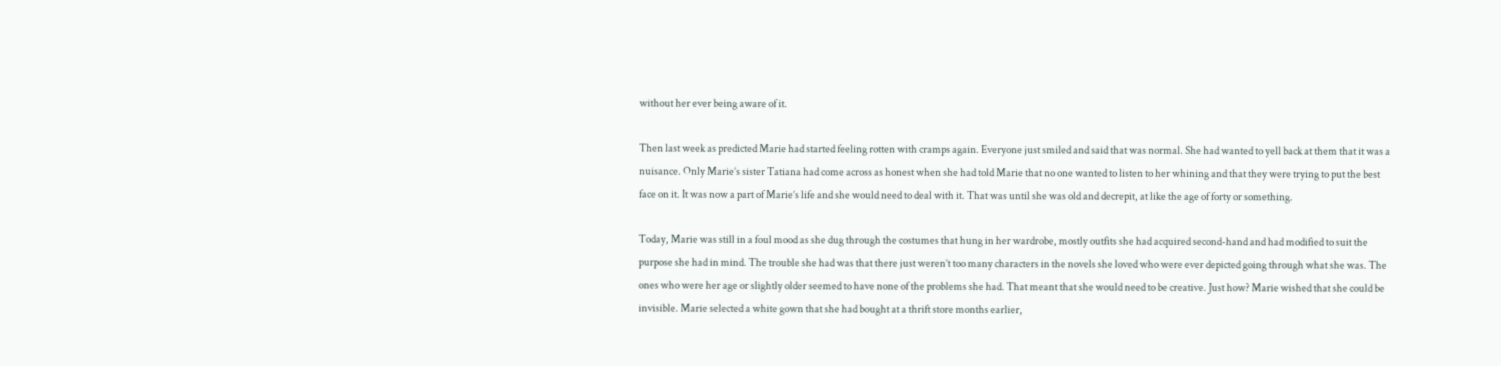without her ever being aware of it.

Then last week as predicted Marie had started feeling rotten with cramps again. Everyone just smiled and said that was normal. She had wanted to yell back at them that it was a nuisance. Only Marie’s sister Tatiana had come across as honest when she had told Marie that no one wanted to listen to her whining and that they were trying to put the best face on it. It was now a part of Marie’s life and she would need to deal with it. That was until she was old and decrepit, at like the age of forty or something.

Today, Marie was still in a foul mood as she dug through the costumes that hung in her wardrobe, mostly outfits she had acquired second-hand and had modified to suit the purpose she had in mind. The trouble she had was that there just weren’t too many characters in the novels she loved who were ever depicted going through what she was. The ones who were her age or slightly older seemed to have none of the problems she had. That meant that she would need to be creative. Just how? Marie wished that she could be invisible. Marie selected a white gown that she had bought at a thrift store months earlier,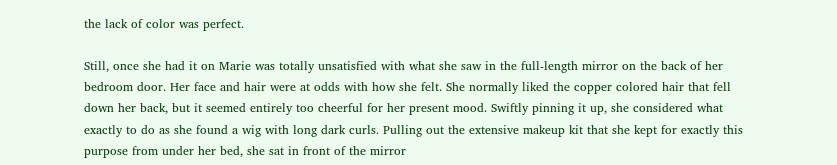the lack of color was perfect.

Still, once she had it on Marie was totally unsatisfied with what she saw in the full-length mirror on the back of her bedroom door. Her face and hair were at odds with how she felt. She normally liked the copper colored hair that fell down her back, but it seemed entirely too cheerful for her present mood. Swiftly pinning it up, she considered what exactly to do as she found a wig with long dark curls. Pulling out the extensive makeup kit that she kept for exactly this purpose from under her bed, she sat in front of the mirror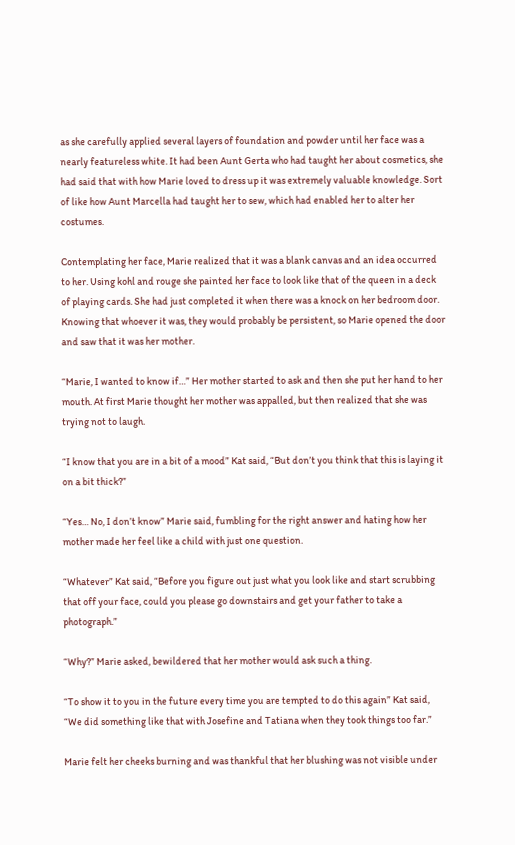as she carefully applied several layers of foundation and powder until her face was a nearly featureless white. It had been Aunt Gerta who had taught her about cosmetics, she had said that with how Marie loved to dress up it was extremely valuable knowledge. Sort of like how Aunt Marcella had taught her to sew, which had enabled her to alter her costumes.

Contemplating her face, Marie realized that it was a blank canvas and an idea occurred to her. Using kohl and rouge she painted her face to look like that of the queen in a deck of playing cards. She had just completed it when there was a knock on her bedroom door. Knowing that whoever it was, they would probably be persistent, so Marie opened the door and saw that it was her mother.

“Marie, I wanted to know if…” Her mother started to ask and then she put her hand to her mouth. At first Marie thought her mother was appalled, but then realized that she was trying not to laugh.

“I know that you are in a bit of a mood” Kat said, “But don’t you think that this is laying it on a bit thick?”

“Yes… No, I don’t know” Marie said, fumbling for the right answer and hating how her mother made her feel like a child with just one question.

“Whatever” Kat said, “Before you figure out just what you look like and start scrubbing that off your face, could you please go downstairs and get your father to take a photograph.”

“Why?” Marie asked, bewildered that her mother would ask such a thing.

“To show it to you in the future every time you are tempted to do this again” Kat said, “We did something like that with Josefine and Tatiana when they took things too far.”

Marie felt her cheeks burning and was thankful that her blushing was not visible under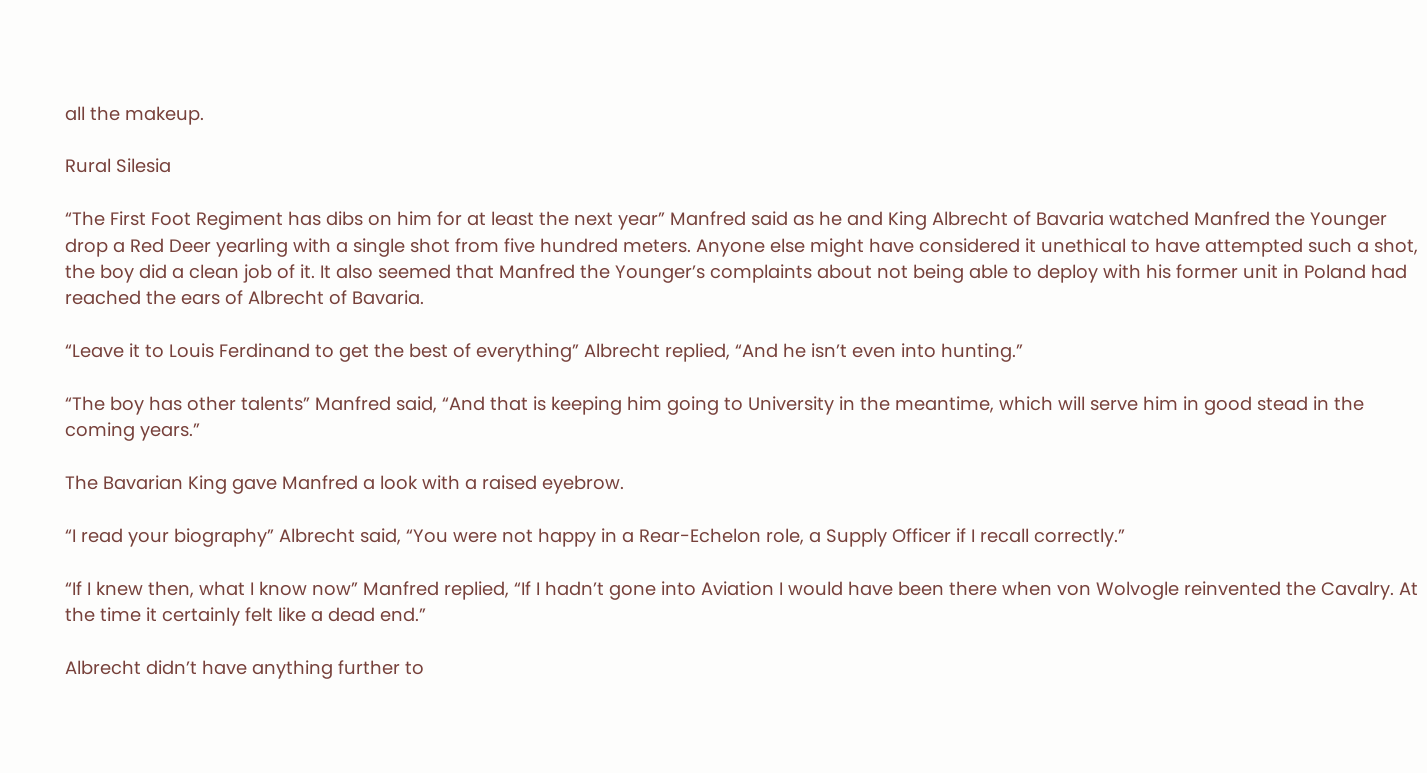all the makeup.

Rural Silesia

“The First Foot Regiment has dibs on him for at least the next year” Manfred said as he and King Albrecht of Bavaria watched Manfred the Younger drop a Red Deer yearling with a single shot from five hundred meters. Anyone else might have considered it unethical to have attempted such a shot, the boy did a clean job of it. It also seemed that Manfred the Younger’s complaints about not being able to deploy with his former unit in Poland had reached the ears of Albrecht of Bavaria.

“Leave it to Louis Ferdinand to get the best of everything” Albrecht replied, “And he isn’t even into hunting.”

“The boy has other talents” Manfred said, “And that is keeping him going to University in the meantime, which will serve him in good stead in the coming years.”

The Bavarian King gave Manfred a look with a raised eyebrow.

“I read your biography” Albrecht said, “You were not happy in a Rear-Echelon role, a Supply Officer if I recall correctly.”

“If I knew then, what I know now” Manfred replied, “If I hadn’t gone into Aviation I would have been there when von Wolvogle reinvented the Cavalry. At the time it certainly felt like a dead end.”

Albrecht didn’t have anything further to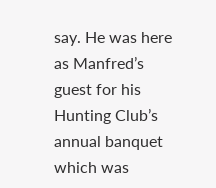say. He was here as Manfred’s guest for his Hunting Club’s annual banquet which was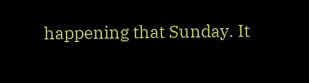happening that Sunday. It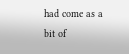had come as a bit of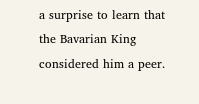a surprise to learn that the Bavarian King considered him a peer.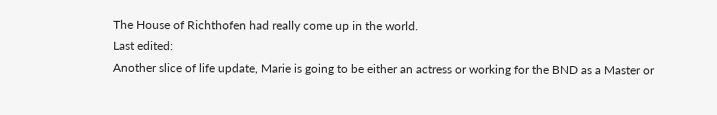The House of Richthofen had really come up in the world.
Last edited:
Another slice of life update, Marie is going to be either an actress or working for the BND as a Master or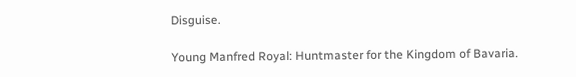Disguise.

Young Manfred Royal: Huntmaster for the Kingdom of Bavaria.